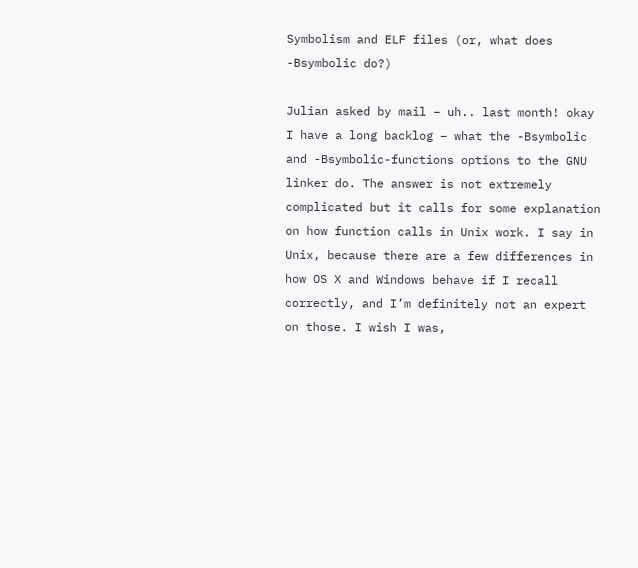Symbolism and ELF files (or, what does -Bsymbolic do?)

Julian asked by mail – uh.. last month! okay I have a long backlog – what the -Bsymbolic and -Bsymbolic-functions options to the GNU linker do. The answer is not extremely complicated but it calls for some explanation on how function calls in Unix work. I say in Unix, because there are a few differences in how OS X and Windows behave if I recall correctly, and I’m definitely not an expert on those. I wish I was,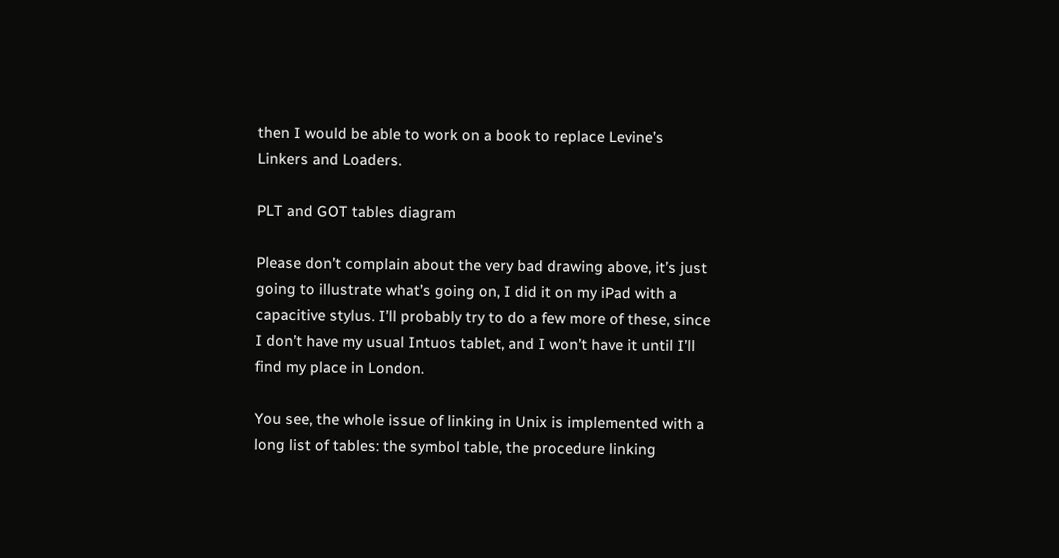then I would be able to work on a book to replace Levine’s Linkers and Loaders.

PLT and GOT tables diagram

Please don’t complain about the very bad drawing above, it’s just going to illustrate what’s going on, I did it on my iPad with a capacitive stylus. I’ll probably try to do a few more of these, since I don’t have my usual Intuos tablet, and I won’t have it until I’ll find my place in London.

You see, the whole issue of linking in Unix is implemented with a long list of tables: the symbol table, the procedure linking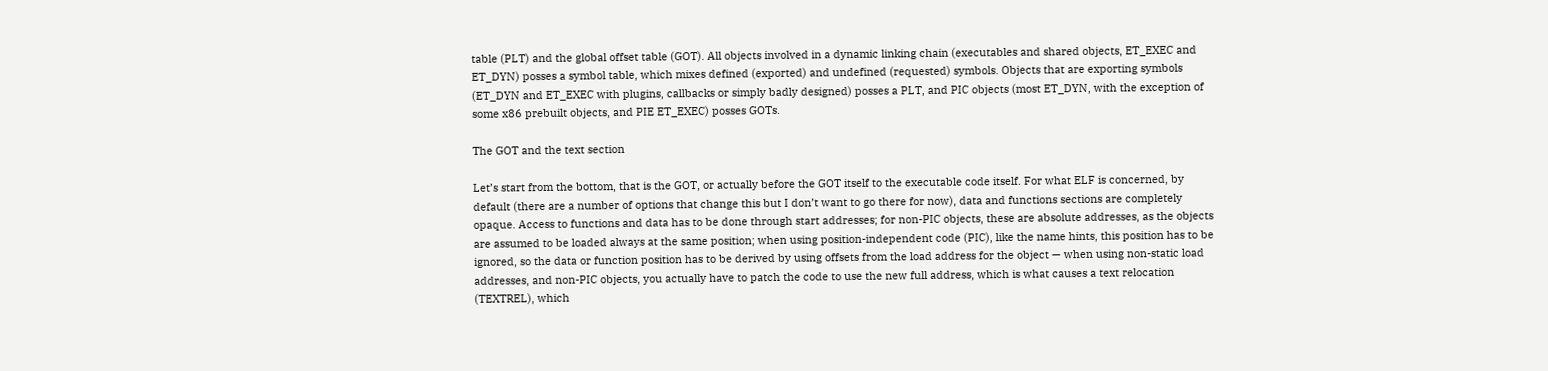table (PLT) and the global offset table (GOT). All objects involved in a dynamic linking chain (executables and shared objects, ET_EXEC and ET_DYN) posses a symbol table, which mixes defined (exported) and undefined (requested) symbols. Objects that are exporting symbols (ET_DYN and ET_EXEC with plugins, callbacks or simply badly designed) posses a PLT, and PIC objects (most ET_DYN, with the exception of some x86 prebuilt objects, and PIE ET_EXEC) posses GOTs.

The GOT and the text section

Let’s start from the bottom, that is the GOT, or actually before the GOT itself to the executable code itself. For what ELF is concerned, by default (there are a number of options that change this but I don’t want to go there for now), data and functions sections are completely opaque. Access to functions and data has to be done through start addresses; for non-PIC objects, these are absolute addresses, as the objects are assumed to be loaded always at the same position; when using position-independent code (PIC), like the name hints, this position has to be ignored, so the data or function position has to be derived by using offsets from the load address for the object — when using non-static load addresses, and non-PIC objects, you actually have to patch the code to use the new full address, which is what causes a text relocation (TEXTREL), which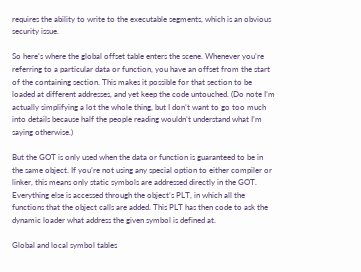requires the ability to write to the executable segments, which is an obvious security issue.

So here’s where the global offset table enters the scene. Whenever you’re referring to a particular data or function, you have an offset from the start of the containing section. This makes it possible for that section to be loaded at different addresses, and yet keep the code untouched. (Do note I’m actually simplifying a lot the whole thing, but I don’t want to go too much into details because half the people reading wouldn’t understand what I’m saying otherwise.)

But the GOT is only used when the data or function is guaranteed to be in the same object. If you’re not using any special option to either compiler or linker, this means only static symbols are addressed directly in the GOT. Everything else is accessed through the object’s PLT, in which all the functions that the object calls are added. This PLT has then code to ask the dynamic loader what address the given symbol is defined at.

Global and local symbol tables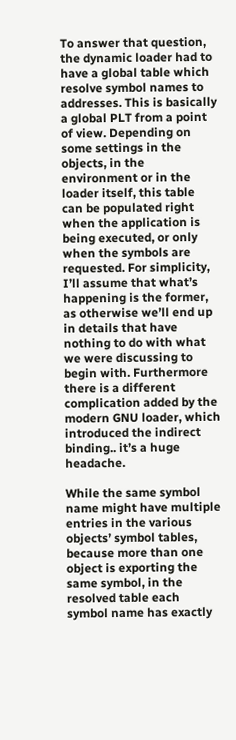To answer that question, the dynamic loader had to have a global table which resolve symbol names to addresses. This is basically a global PLT from a point of view. Depending on some settings in the objects, in the environment or in the loader itself, this table can be populated right when the application is being executed, or only when the symbols are requested. For simplicity, I’ll assume that what’s happening is the former, as otherwise we’ll end up in details that have nothing to do with what we were discussing to begin with. Furthermore there is a different complication added by the modern GNU loader, which introduced the indirect binding.. it’s a huge headache.

While the same symbol name might have multiple entries in the various objects’ symbol tables, because more than one object is exporting the same symbol, in the resolved table each symbol name has exactly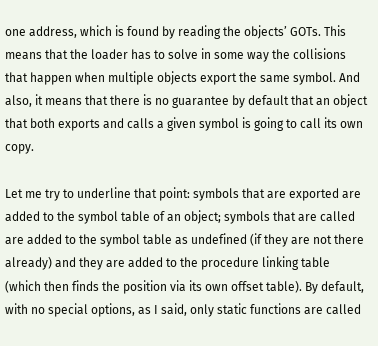one address, which is found by reading the objects’ GOTs. This means that the loader has to solve in some way the collisions that happen when multiple objects export the same symbol. And also, it means that there is no guarantee by default that an object that both exports and calls a given symbol is going to call its own copy.

Let me try to underline that point: symbols that are exported are added to the symbol table of an object; symbols that are called are added to the symbol table as undefined (if they are not there already) and they are added to the procedure linking table (which then finds the position via its own offset table). By default, with no special options, as I said, only static functions are called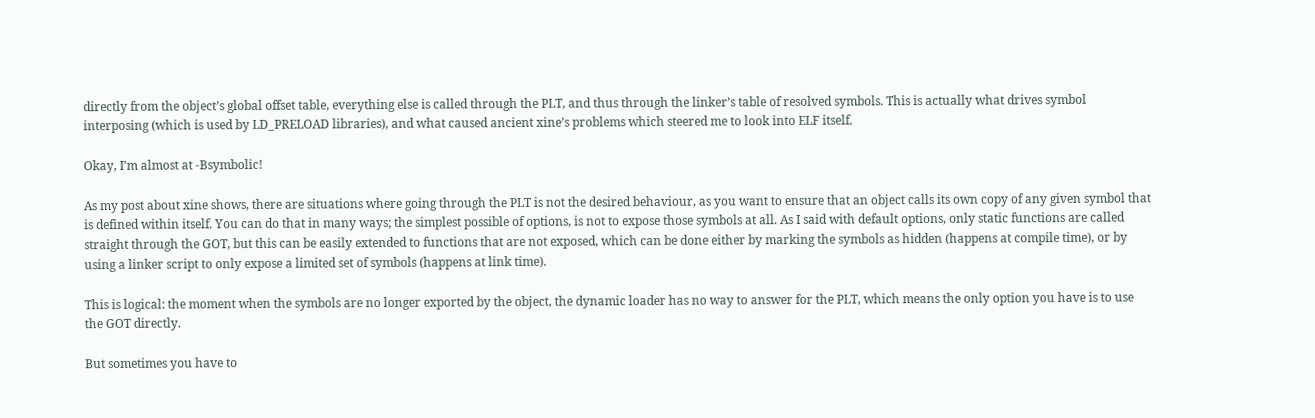directly from the object’s global offset table, everything else is called through the PLT, and thus through the linker’s table of resolved symbols. This is actually what drives symbol interposing (which is used by LD_PRELOAD libraries), and what caused ancient xine’s problems which steered me to look into ELF itself.

Okay, I’m almost at -Bsymbolic!

As my post about xine shows, there are situations where going through the PLT is not the desired behaviour, as you want to ensure that an object calls its own copy of any given symbol that is defined within itself. You can do that in many ways; the simplest possible of options, is not to expose those symbols at all. As I said with default options, only static functions are called straight through the GOT, but this can be easily extended to functions that are not exposed, which can be done either by marking the symbols as hidden (happens at compile time), or by using a linker script to only expose a limited set of symbols (happens at link time).

This is logical: the moment when the symbols are no longer exported by the object, the dynamic loader has no way to answer for the PLT, which means the only option you have is to use the GOT directly.

But sometimes you have to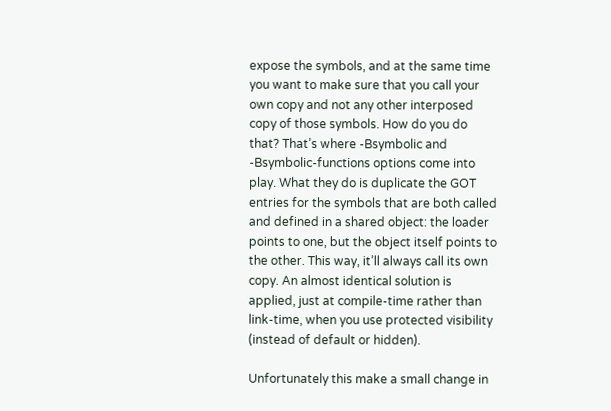expose the symbols, and at the same time you want to make sure that you call your own copy and not any other interposed copy of those symbols. How do you do that? That’s where -Bsymbolic and -Bsymbolic-functions options come into play. What they do is duplicate the GOT entries for the symbols that are both called and defined in a shared object: the loader points to one, but the object itself points to the other. This way, it’ll always call its own copy. An almost identical solution is applied, just at compile-time rather than link-time, when you use protected visibility (instead of default or hidden).

Unfortunately this make a small change in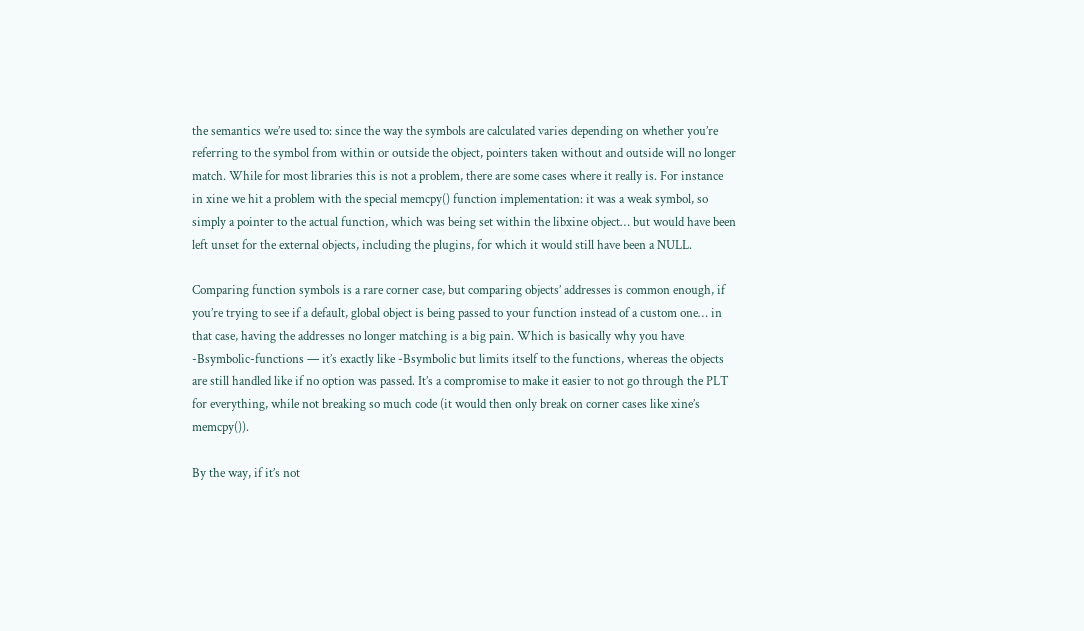the semantics we’re used to: since the way the symbols are calculated varies depending on whether you’re referring to the symbol from within or outside the object, pointers taken without and outside will no longer match. While for most libraries this is not a problem, there are some cases where it really is. For instance in xine we hit a problem with the special memcpy() function implementation: it was a weak symbol, so simply a pointer to the actual function, which was being set within the libxine object… but would have been left unset for the external objects, including the plugins, for which it would still have been a NULL.

Comparing function symbols is a rare corner case, but comparing objects’ addresses is common enough, if you’re trying to see if a default, global object is being passed to your function instead of a custom one… in that case, having the addresses no longer matching is a big pain. Which is basically why you have -Bsymbolic-functions — it’s exactly like -Bsymbolic but limits itself to the functions, whereas the objects are still handled like if no option was passed. It’s a compromise to make it easier to not go through the PLT for everything, while not breaking so much code (it would then only break on corner cases like xine’s memcpy()).

By the way, if it’s not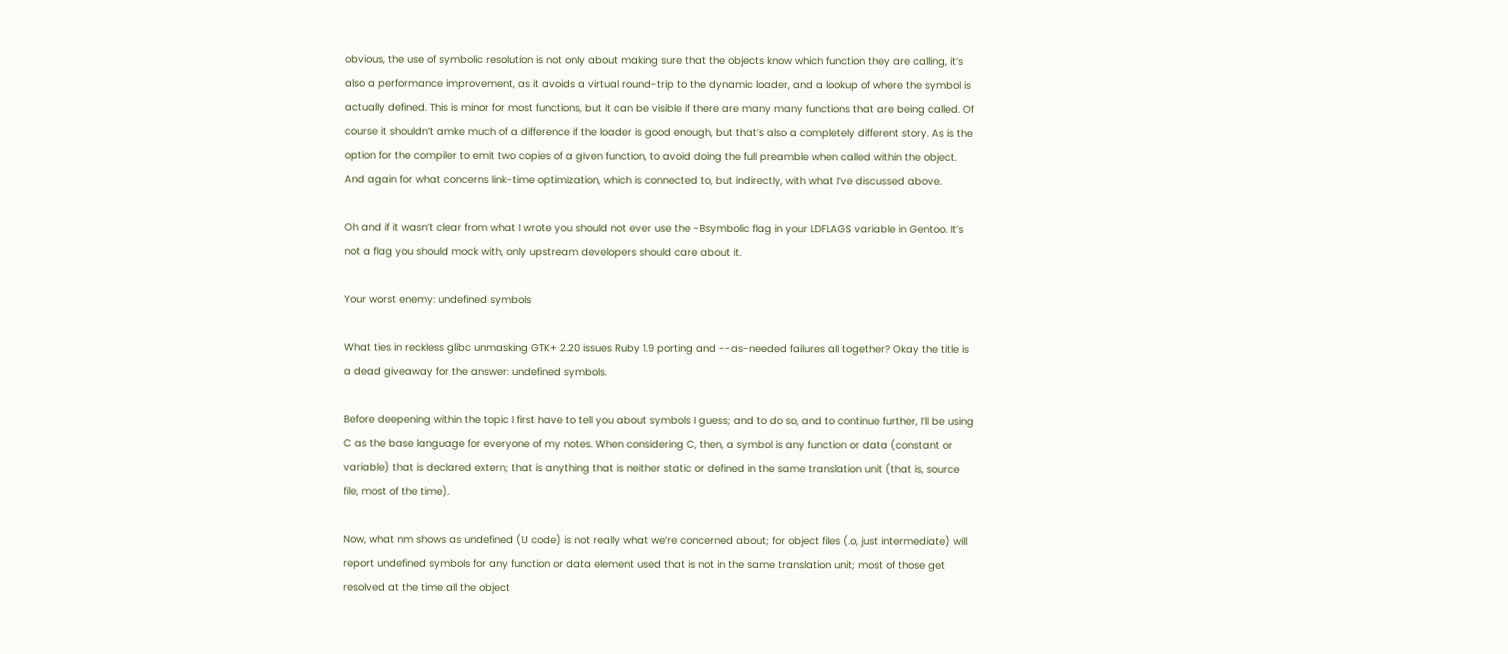obvious, the use of symbolic resolution is not only about making sure that the objects know which function they are calling, it’s also a performance improvement, as it avoids a virtual round-trip to the dynamic loader, and a lookup of where the symbol is actually defined. This is minor for most functions, but it can be visible if there are many many functions that are being called. Of course it shouldn’t amke much of a difference if the loader is good enough, but that’s also a completely different story. As is the option for the compiler to emit two copies of a given function, to avoid doing the full preamble when called within the object. And again for what concerns link-time optimization, which is connected to, but indirectly, with what I’ve discussed above.

Oh and if it wasn’t clear from what I wrote you should not ever use the -Bsymbolic flag in your LDFLAGS variable in Gentoo. It’s not a flag you should mock with, only upstream developers should care about it.

Your worst enemy: undefined symbols

What ties in reckless glibc unmasking GTK+ 2.20 issues Ruby 1.9 porting and --as-needed failures all together? Okay the title is a dead giveaway for the answer: undefined symbols.

Before deepening within the topic I first have to tell you about symbols I guess; and to do so, and to continue further, I’ll be using C as the base language for everyone of my notes. When considering C, then, a symbol is any function or data (constant or variable) that is declared extern; that is anything that is neither static or defined in the same translation unit (that is, source file, most of the time).

Now, what nm shows as undefined (U code) is not really what we’re concerned about; for object files (.o, just intermediate) will report undefined symbols for any function or data element used that is not in the same translation unit; most of those get resolved at the time all the object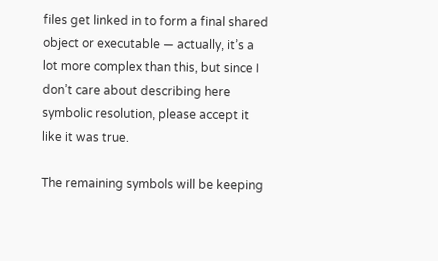files get linked in to form a final shared object or executable — actually, it’s a lot more complex than this, but since I don’t care about describing here symbolic resolution, please accept it like it was true.

The remaining symbols will be keeping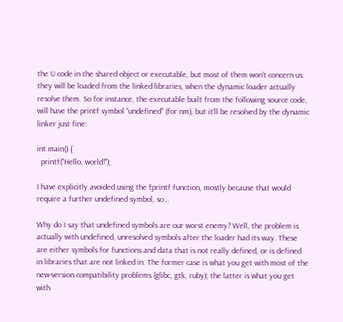the U code in the shared object or executable, but most of them won’t concern us: they will be loaded from the linked libraries, when the dynamic loader actually resolve them. So for instance, the executable built from the following source code, will have the printf symbol “undefined” (for nm), but it’ll be resolved by the dynamic linker just fine:

int main() {
  printf("Hello, world!");

I have explicitly avoided using the fprintf function, mostly because that would require a further undefined symbol, so…

Why do I say that undefined symbols are our worst enemy? Well, the problem is actually with undefined, unresolved symbols after the loader had its way. These are either symbols for functions and data that is not really defined, or is defined in libraries that are not linked in. The former case is what you get with most of the new-version compatibility problems (glibc, gtk, ruby); the latter is what you get with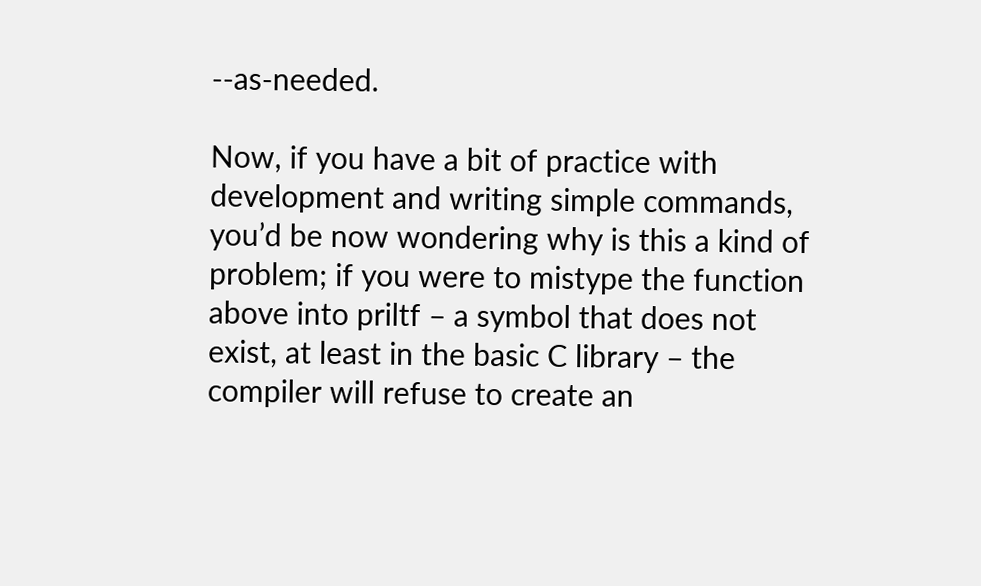--as-needed.

Now, if you have a bit of practice with development and writing simple commands, you’d be now wondering why is this a kind of problem; if you were to mistype the function above into priltf – a symbol that does not exist, at least in the basic C library – the compiler will refuse to create an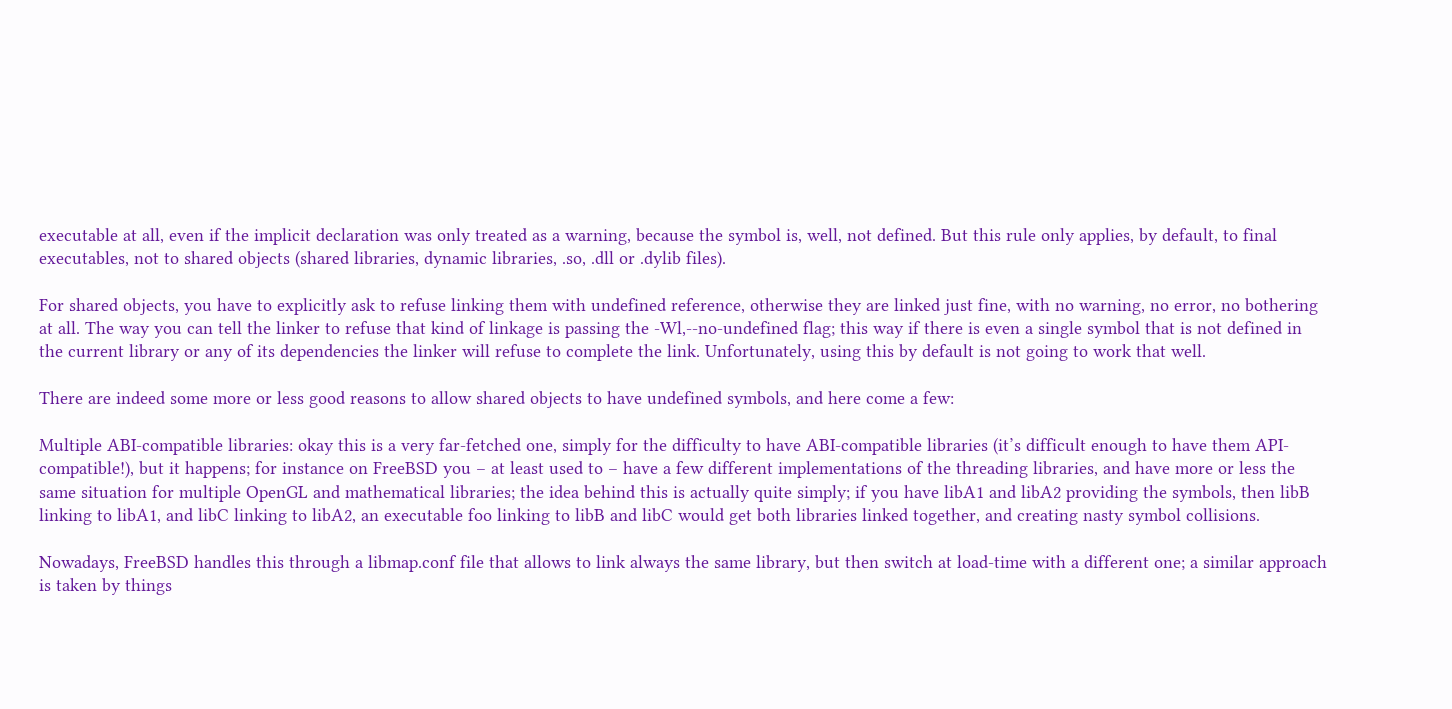executable at all, even if the implicit declaration was only treated as a warning, because the symbol is, well, not defined. But this rule only applies, by default, to final executables, not to shared objects (shared libraries, dynamic libraries, .so, .dll or .dylib files).

For shared objects, you have to explicitly ask to refuse linking them with undefined reference, otherwise they are linked just fine, with no warning, no error, no bothering at all. The way you can tell the linker to refuse that kind of linkage is passing the -Wl,--no-undefined flag; this way if there is even a single symbol that is not defined in the current library or any of its dependencies the linker will refuse to complete the link. Unfortunately, using this by default is not going to work that well.

There are indeed some more or less good reasons to allow shared objects to have undefined symbols, and here come a few:

Multiple ABI-compatible libraries: okay this is a very far-fetched one, simply for the difficulty to have ABI-compatible libraries (it’s difficult enough to have them API-compatible!), but it happens; for instance on FreeBSD you – at least used to – have a few different implementations of the threading libraries, and have more or less the same situation for multiple OpenGL and mathematical libraries; the idea behind this is actually quite simply; if you have libA1 and libA2 providing the symbols, then libB linking to libA1, and libC linking to libA2, an executable foo linking to libB and libC would get both libraries linked together, and creating nasty symbol collisions.

Nowadays, FreeBSD handles this through a libmap.conf file that allows to link always the same library, but then switch at load-time with a different one; a similar approach is taken by things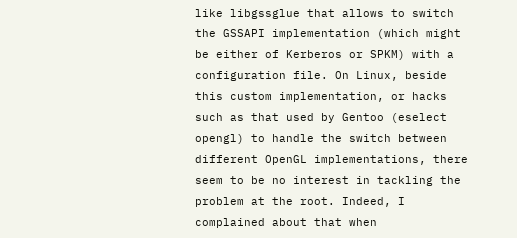like libgssglue that allows to switch the GSSAPI implementation (which might be either of Kerberos or SPKM) with a configuration file. On Linux, beside this custom implementation, or hacks such as that used by Gentoo (eselect opengl) to handle the switch between different OpenGL implementations, there seem to be no interest in tackling the problem at the root. Indeed, I complained about that when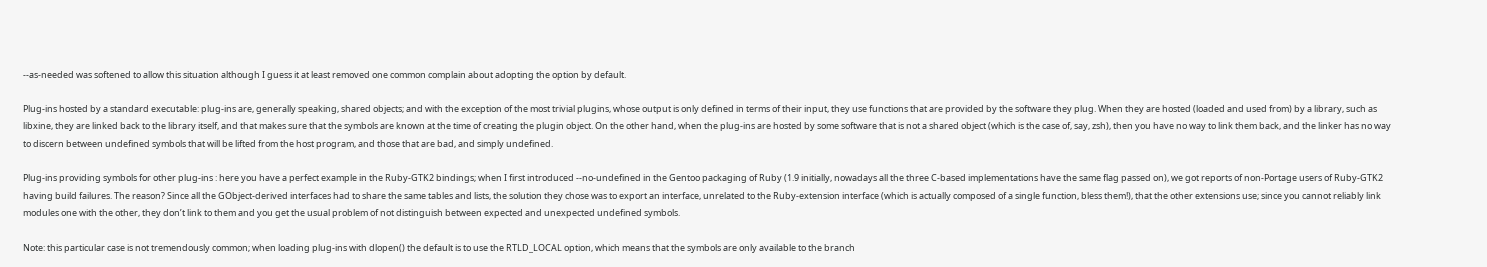--as-needed was softened to allow this situation although I guess it at least removed one common complain about adopting the option by default.

Plug-ins hosted by a standard executable: plug-ins are, generally speaking, shared objects; and with the exception of the most trivial plugins, whose output is only defined in terms of their input, they use functions that are provided by the software they plug. When they are hosted (loaded and used from) by a library, such as libxine, they are linked back to the library itself, and that makes sure that the symbols are known at the time of creating the plugin object. On the other hand, when the plug-ins are hosted by some software that is not a shared object (which is the case of, say, zsh), then you have no way to link them back, and the linker has no way to discern between undefined symbols that will be lifted from the host program, and those that are bad, and simply undefined.

Plug-ins providing symbols for other plug-ins : here you have a perfect example in the Ruby-GTK2 bindings; when I first introduced --no-undefined in the Gentoo packaging of Ruby (1.9 initially, nowadays all the three C-based implementations have the same flag passed on), we got reports of non-Portage users of Ruby-GTK2 having build failures. The reason? Since all the GObject-derived interfaces had to share the same tables and lists, the solution they chose was to export an interface, unrelated to the Ruby-extension interface (which is actually composed of a single function, bless them!), that the other extensions use; since you cannot reliably link modules one with the other, they don’t link to them and you get the usual problem of not distinguish between expected and unexpected undefined symbols.

Note: this particular case is not tremendously common; when loading plug-ins with dlopen() the default is to use the RTLD_LOCAL option, which means that the symbols are only available to the branch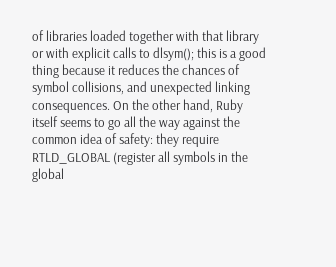of libraries loaded together with that library or with explicit calls to dlsym(); this is a good thing because it reduces the chances of symbol collisions, and unexpected linking consequences. On the other hand, Ruby itself seems to go all the way against the common idea of safety: they require RTLD_GLOBAL (register all symbols in the global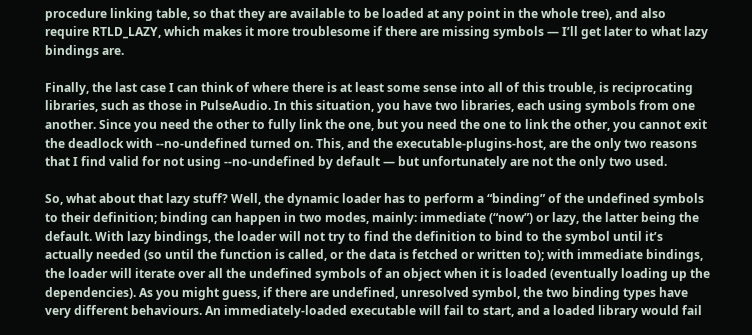procedure linking table, so that they are available to be loaded at any point in the whole tree), and also require RTLD_LAZY, which makes it more troublesome if there are missing symbols — I’ll get later to what lazy bindings are.

Finally, the last case I can think of where there is at least some sense into all of this trouble, is reciprocating libraries, such as those in PulseAudio. In this situation, you have two libraries, each using symbols from one another. Since you need the other to fully link the one, but you need the one to link the other, you cannot exit the deadlock with --no-undefined turned on. This, and the executable-plugins-host, are the only two reasons that I find valid for not using --no-undefined by default — but unfortunately are not the only two used.

So, what about that lazy stuff? Well, the dynamic loader has to perform a “binding” of the undefined symbols to their definition; binding can happen in two modes, mainly: immediate (“now”) or lazy, the latter being the default. With lazy bindings, the loader will not try to find the definition to bind to the symbol until it’s actually needed (so until the function is called, or the data is fetched or written to); with immediate bindings, the loader will iterate over all the undefined symbols of an object when it is loaded (eventually loading up the dependencies). As you might guess, if there are undefined, unresolved symbol, the two binding types have very different behaviours. An immediately-loaded executable will fail to start, and a loaded library would fail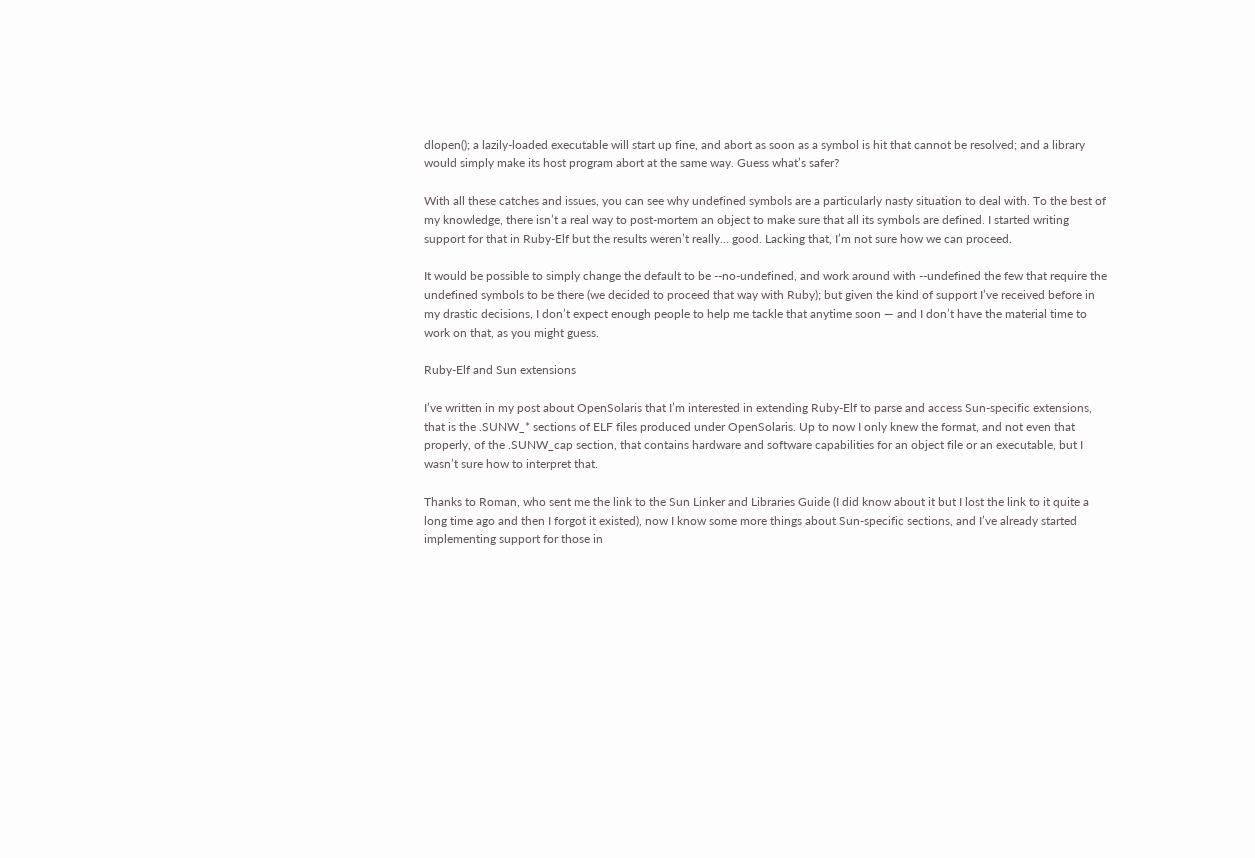dlopen(); a lazily-loaded executable will start up fine, and abort as soon as a symbol is hit that cannot be resolved; and a library would simply make its host program abort at the same way. Guess what’s safer?

With all these catches and issues, you can see why undefined symbols are a particularly nasty situation to deal with. To the best of my knowledge, there isn’t a real way to post-mortem an object to make sure that all its symbols are defined. I started writing support for that in Ruby-Elf but the results weren’t really… good. Lacking that, I’m not sure how we can proceed.

It would be possible to simply change the default to be --no-undefined, and work around with --undefined the few that require the undefined symbols to be there (we decided to proceed that way with Ruby); but given the kind of support I’ve received before in my drastic decisions, I don’t expect enough people to help me tackle that anytime soon — and I don’t have the material time to work on that, as you might guess.

Ruby-Elf and Sun extensions

I’ve written in my post about OpenSolaris that I’m interested in extending Ruby-Elf to parse and access Sun-specific extensions, that is the .SUNW_* sections of ELF files produced under OpenSolaris. Up to now I only knew the format, and not even that properly, of the .SUNW_cap section, that contains hardware and software capabilities for an object file or an executable, but I wasn’t sure how to interpret that.

Thanks to Roman, who sent me the link to the Sun Linker and Libraries Guide (I did know about it but I lost the link to it quite a long time ago and then I forgot it existed), now I know some more things about Sun-specific sections, and I’ve already started implementing support for those in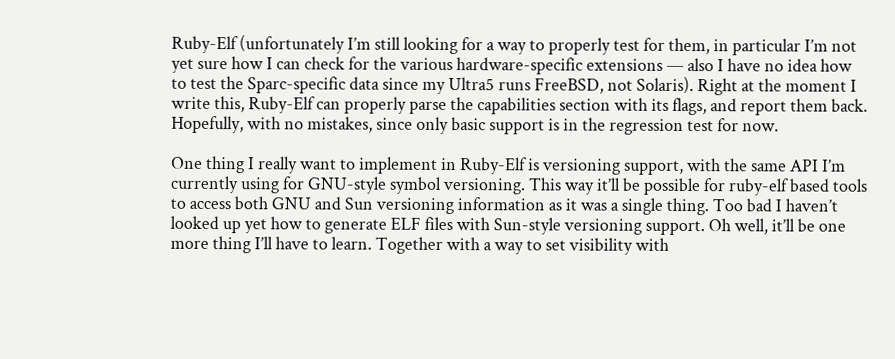Ruby-Elf (unfortunately I’m still looking for a way to properly test for them, in particular I’m not yet sure how I can check for the various hardware-specific extensions — also I have no idea how to test the Sparc-specific data since my Ultra5 runs FreeBSD, not Solaris). Right at the moment I write this, Ruby-Elf can properly parse the capabilities section with its flags, and report them back. Hopefully, with no mistakes, since only basic support is in the regression test for now.

One thing I really want to implement in Ruby-Elf is versioning support, with the same API I’m currently using for GNU-style symbol versioning. This way it’ll be possible for ruby-elf based tools to access both GNU and Sun versioning information as it was a single thing. Too bad I haven’t looked up yet how to generate ELF files with Sun-style versioning support. Oh well, it’ll be one more thing I’ll have to learn. Together with a way to set visibility with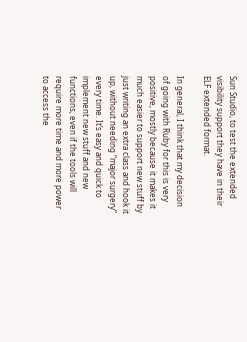Sun Studio, to test the extended visibility support they have in their ELF extended format.

In general, I think that my decision of going with Ruby for this is very positive, mostly because it makes it much easier to support new stuff by just writing an extra class and hook it up, without needing “major surgery” every time. It’s easy and quick to implement new stuff and new functions, even if the tools will require more time and more power to access the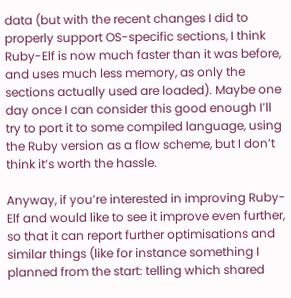data (but with the recent changes I did to properly support OS-specific sections, I think Ruby-Elf is now much faster than it was before, and uses much less memory, as only the sections actually used are loaded). Maybe one day once I can consider this good enough I’ll try to port it to some compiled language, using the Ruby version as a flow scheme, but I don’t think it’s worth the hassle.

Anyway, if you’re interested in improving Ruby-Elf and would like to see it improve even further, so that it can report further optimisations and similar things (like for instance something I planned from the start: telling which shared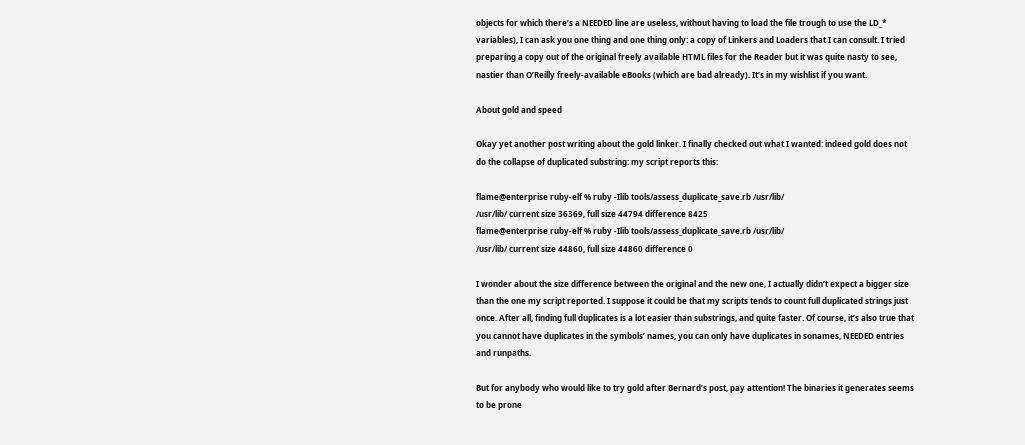objects for which there’s a NEEDED line are useless, without having to load the file trough to use the LD_* variables), I can ask you one thing and one thing only: a copy of Linkers and Loaders that I can consult. I tried preparing a copy out of the original freely available HTML files for the Reader but it was quite nasty to see, nastier than O’Reilly freely-available eBooks (which are bad already). It’s in my wishlist if you want.

About gold and speed

Okay yet another post writing about the gold linker. I finally checked out what I wanted: indeed gold does not do the collapse of duplicated substring: my script reports this:

flame@enterprise ruby-elf % ruby -Ilib tools/assess_duplicate_save.rb /usr/lib/
/usr/lib/ current size 36369, full size 44794 difference 8425
flame@enterprise ruby-elf % ruby -Ilib tools/assess_duplicate_save.rb /usr/lib/
/usr/lib/ current size 44860, full size 44860 difference 0

I wonder about the size difference between the original and the new one, I actually didn’t expect a bigger size than the one my script reported. I suppose it could be that my scripts tends to count full duplicated strings just once. After all, finding full duplicates is a lot easier than substrings, and quite faster. Of course, it’s also true that you cannot have duplicates in the symbols’ names, you can only have duplicates in sonames, NEEDED entries and runpaths.

But for anybody who would like to try gold after Bernard’s post, pay attention! The binaries it generates seems to be prone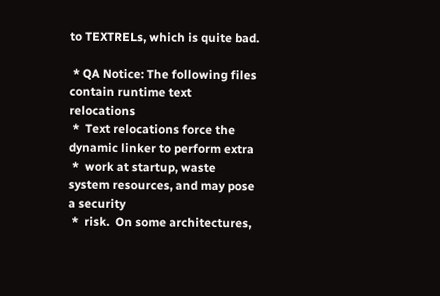to TEXTRELs, which is quite bad.

 * QA Notice: The following files contain runtime text relocations
 *  Text relocations force the dynamic linker to perform extra
 *  work at startup, waste system resources, and may pose a security
 *  risk.  On some architectures,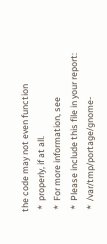the code may not even function
 *  properly, if at all.
 *  For more information, see
 *  Please include this file in your report:
 *  /var/tmp/portage/gnome-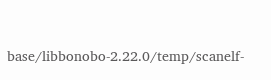base/libbonobo-2.22.0/temp/scanelf-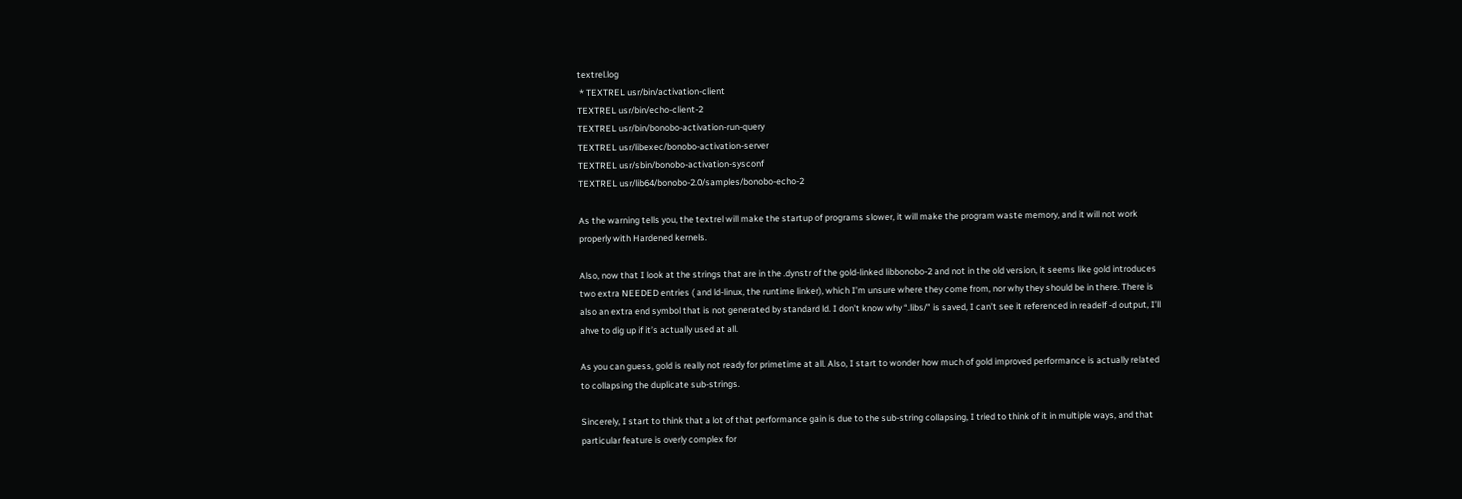textrel.log
 * TEXTREL usr/bin/activation-client
TEXTREL usr/bin/echo-client-2
TEXTREL usr/bin/bonobo-activation-run-query
TEXTREL usr/libexec/bonobo-activation-server
TEXTREL usr/sbin/bonobo-activation-sysconf
TEXTREL usr/lib64/bonobo-2.0/samples/bonobo-echo-2

As the warning tells you, the textrel will make the startup of programs slower, it will make the program waste memory, and it will not work properly with Hardened kernels.

Also, now that I look at the strings that are in the .dynstr of the gold-linked libbonobo-2 and not in the old version, it seems like gold introduces two extra NEEDED entries ( and ld-linux, the runtime linker), which I’m unsure where they come from, nor why they should be in there. There is also an extra end symbol that is not generated by standard ld. I don’t know why “.libs/” is saved, I can’t see it referenced in readelf -d output, I’ll ahve to dig up if it’s actually used at all.

As you can guess, gold is really not ready for primetime at all. Also, I start to wonder how much of gold improved performance is actually related to collapsing the duplicate sub-strings.

Sincerely, I start to think that a lot of that performance gain is due to the sub-string collapsing, I tried to think of it in multiple ways, and that particular feature is overly complex for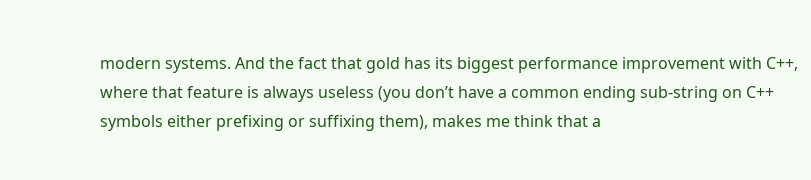modern systems. And the fact that gold has its biggest performance improvement with C++, where that feature is always useless (you don’t have a common ending sub-string on C++ symbols either prefixing or suffixing them), makes me think that a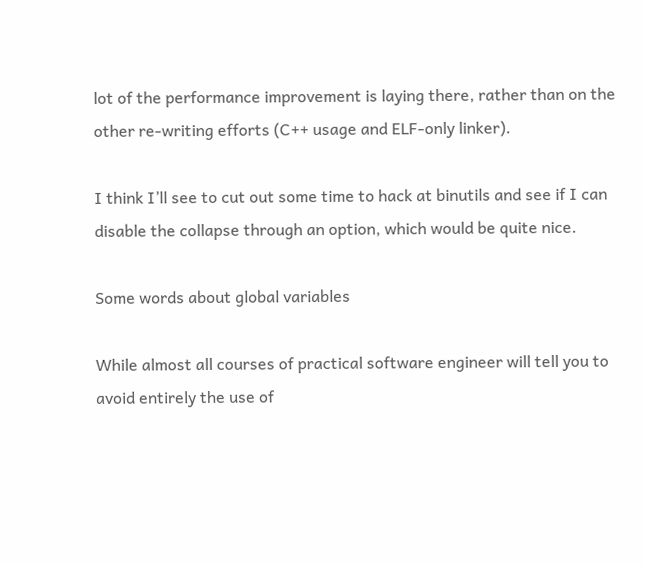lot of the performance improvement is laying there, rather than on the other re-writing efforts (C++ usage and ELF-only linker).

I think I’ll see to cut out some time to hack at binutils and see if I can disable the collapse through an option, which would be quite nice.

Some words about global variables

While almost all courses of practical software engineer will tell you to avoid entirely the use of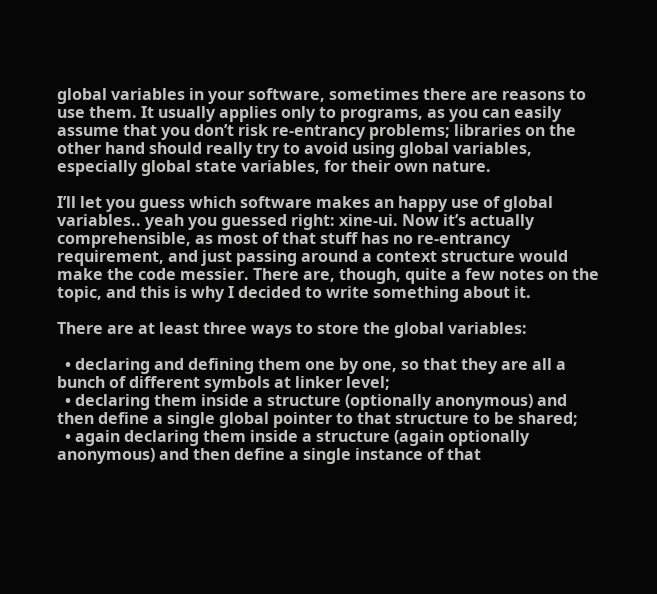global variables in your software, sometimes there are reasons to use them. It usually applies only to programs, as you can easily assume that you don’t risk re-entrancy problems; libraries on the other hand should really try to avoid using global variables, especially global state variables, for their own nature.

I’ll let you guess which software makes an happy use of global variables.. yeah you guessed right: xine-ui. Now it’s actually comprehensible, as most of that stuff has no re-entrancy requirement, and just passing around a context structure would make the code messier. There are, though, quite a few notes on the topic, and this is why I decided to write something about it.

There are at least three ways to store the global variables:

  • declaring and defining them one by one, so that they are all a bunch of different symbols at linker level;
  • declaring them inside a structure (optionally anonymous) and then define a single global pointer to that structure to be shared;
  • again declaring them inside a structure (again optionally anonymous) and then define a single instance of that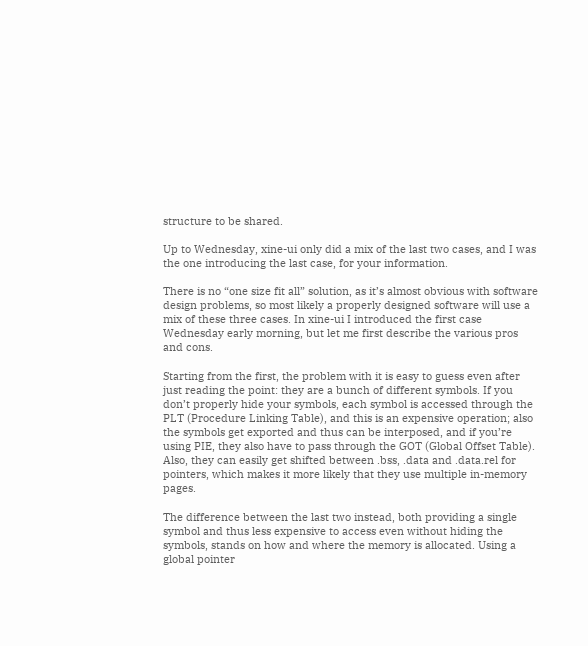structure to be shared.

Up to Wednesday, xine-ui only did a mix of the last two cases, and I was the one introducing the last case, for your information.

There is no “one size fit all” solution, as it’s almost obvious with software design problems, so most likely a properly designed software will use a mix of these three cases. In xine-ui I introduced the first case Wednesday early morning, but let me first describe the various pros and cons.

Starting from the first, the problem with it is easy to guess even after just reading the point: they are a bunch of different symbols. If you don’t properly hide your symbols, each symbol is accessed through the PLT (Procedure Linking Table), and this is an expensive operation; also the symbols get exported and thus can be interposed, and if you’re using PIE, they also have to pass through the GOT (Global Offset Table). Also, they can easily get shifted between .bss, .data and .data.rel for pointers, which makes it more likely that they use multiple in-memory pages.

The difference between the last two instead, both providing a single symbol and thus less expensive to access even without hiding the symbols, stands on how and where the memory is allocated. Using a global pointer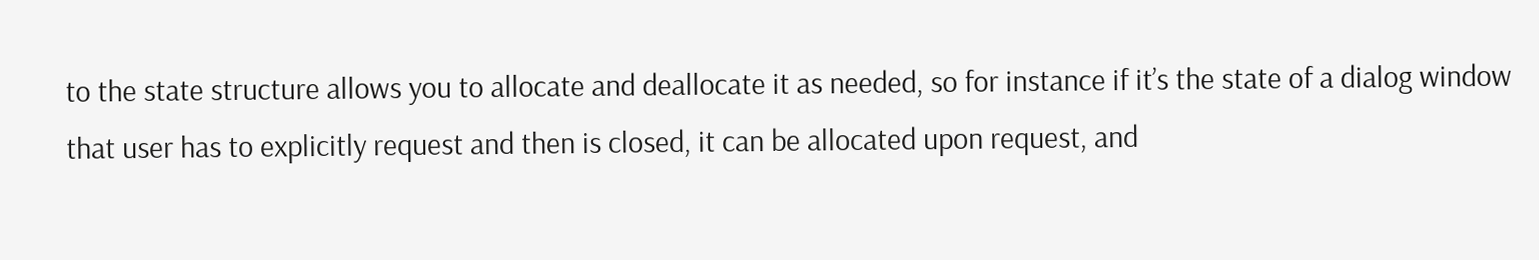to the state structure allows you to allocate and deallocate it as needed, so for instance if it’s the state of a dialog window that user has to explicitly request and then is closed, it can be allocated upon request, and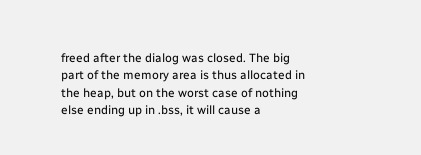freed after the dialog was closed. The big part of the memory area is thus allocated in the heap, but on the worst case of nothing else ending up in .bss, it will cause a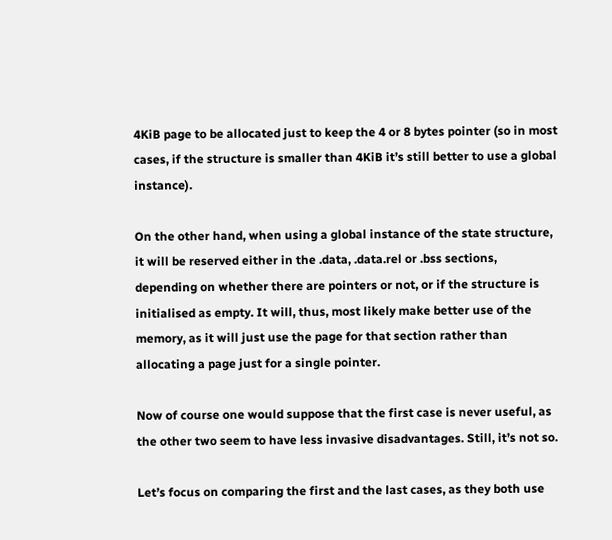4KiB page to be allocated just to keep the 4 or 8 bytes pointer (so in most cases, if the structure is smaller than 4KiB it’s still better to use a global instance).

On the other hand, when using a global instance of the state structure, it will be reserved either in the .data, .data.rel or .bss sections, depending on whether there are pointers or not, or if the structure is initialised as empty. It will, thus, most likely make better use of the memory, as it will just use the page for that section rather than allocating a page just for a single pointer.

Now of course one would suppose that the first case is never useful, as the other two seem to have less invasive disadvantages. Still, it’s not so.

Let’s focus on comparing the first and the last cases, as they both use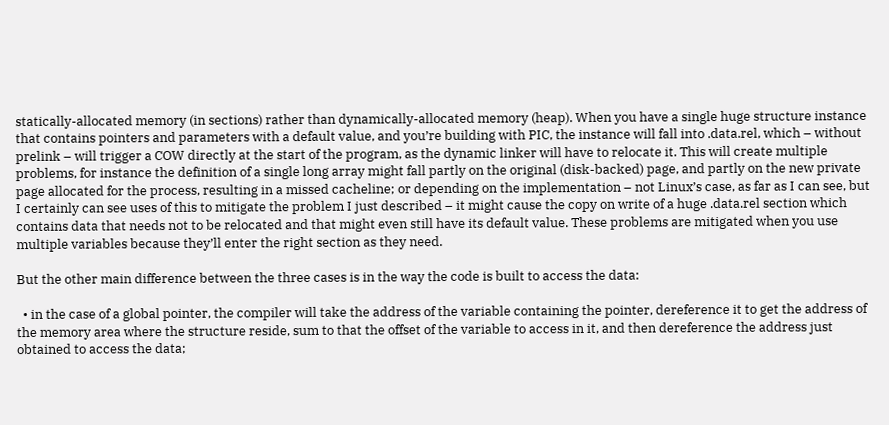statically-allocated memory (in sections) rather than dynamically-allocated memory (heap). When you have a single huge structure instance that contains pointers and parameters with a default value, and you’re building with PIC, the instance will fall into .data.rel, which – without prelink – will trigger a COW directly at the start of the program, as the dynamic linker will have to relocate it. This will create multiple problems, for instance the definition of a single long array might fall partly on the original (disk-backed) page, and partly on the new private page allocated for the process, resulting in a missed cacheline; or depending on the implementation – not Linux’s case, as far as I can see, but I certainly can see uses of this to mitigate the problem I just described – it might cause the copy on write of a huge .data.rel section which contains data that needs not to be relocated and that might even still have its default value. These problems are mitigated when you use multiple variables because they’ll enter the right section as they need.

But the other main difference between the three cases is in the way the code is built to access the data:

  • in the case of a global pointer, the compiler will take the address of the variable containing the pointer, dereference it to get the address of the memory area where the structure reside, sum to that the offset of the variable to access in it, and then dereference the address just obtained to access the data;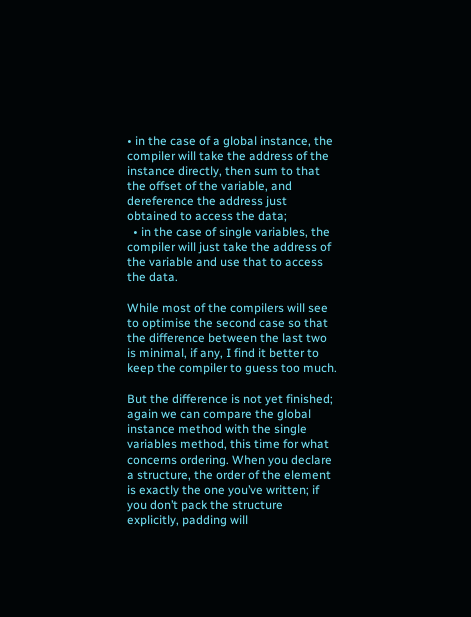• in the case of a global instance, the compiler will take the address of the instance directly, then sum to that the offset of the variable, and dereference the address just obtained to access the data;
  • in the case of single variables, the compiler will just take the address of the variable and use that to access the data.

While most of the compilers will see to optimise the second case so that the difference between the last two is minimal, if any, I find it better to keep the compiler to guess too much.

But the difference is not yet finished; again we can compare the global instance method with the single variables method, this time for what concerns ordering. When you declare a structure, the order of the element is exactly the one you’ve written; if you don’t pack the structure explicitly, padding will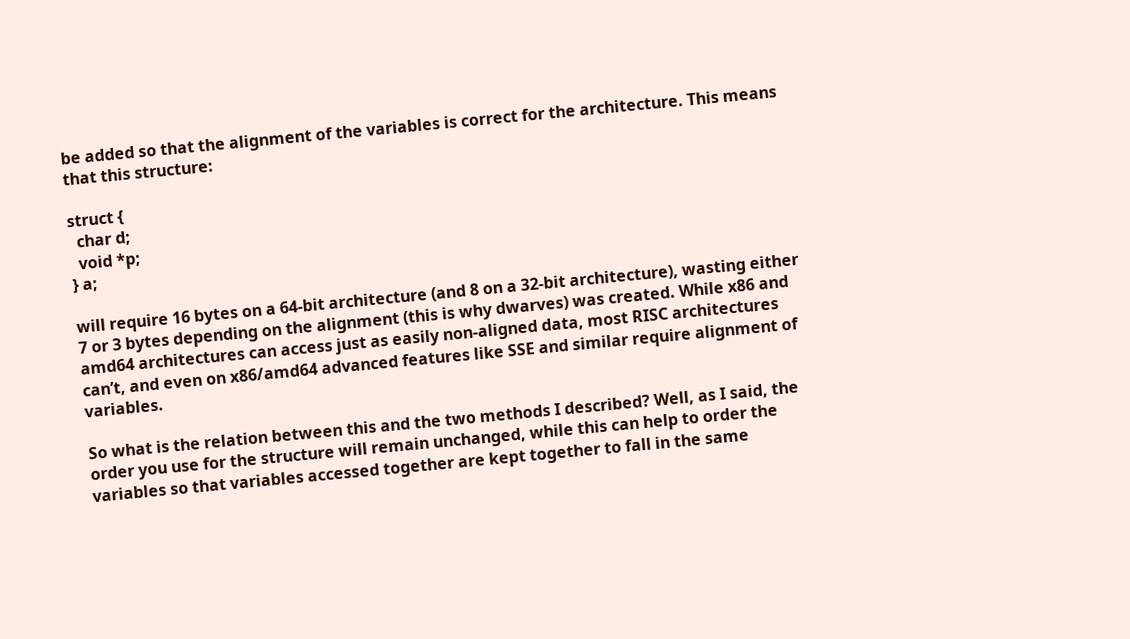be added so that the alignment of the variables is correct for the architecture. This means that this structure:

struct {
  char d;
  void *p;
} a;

will require 16 bytes on a 64-bit architecture (and 8 on a 32-bit architecture), wasting either 7 or 3 bytes depending on the alignment (this is why dwarves) was created. While x86 and amd64 architectures can access just as easily non-aligned data, most RISC architectures can’t, and even on x86/amd64 advanced features like SSE and similar require alignment of variables.

So what is the relation between this and the two methods I described? Well, as I said, the order you use for the structure will remain unchanged, while this can help to order the variables so that variables accessed together are kept together to fall in the same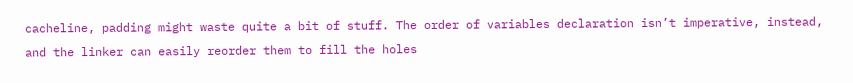cacheline, padding might waste quite a bit of stuff. The order of variables declaration isn’t imperative, instead, and the linker can easily reorder them to fill the holes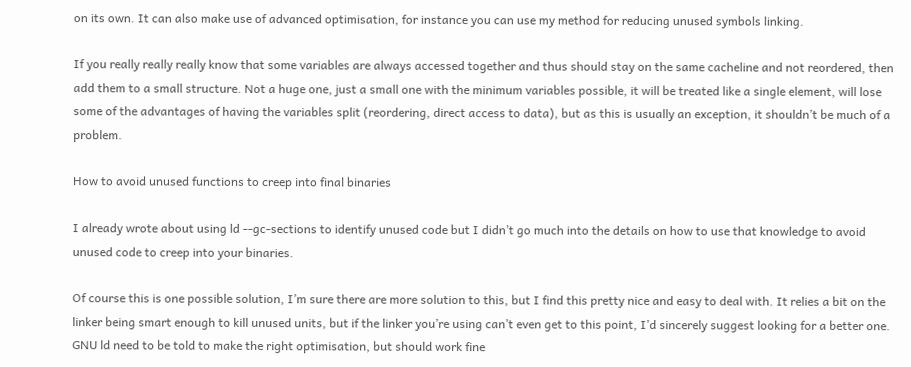on its own. It can also make use of advanced optimisation, for instance you can use my method for reducing unused symbols linking.

If you really really really know that some variables are always accessed together and thus should stay on the same cacheline and not reordered, then add them to a small structure. Not a huge one, just a small one with the minimum variables possible, it will be treated like a single element, will lose some of the advantages of having the variables split (reordering, direct access to data), but as this is usually an exception, it shouldn’t be much of a problem.

How to avoid unused functions to creep into final binaries

I already wrote about using ld --gc-sections to identify unused code but I didn’t go much into the details on how to use that knowledge to avoid unused code to creep into your binaries.

Of course this is one possible solution, I’m sure there are more solution to this, but I find this pretty nice and easy to deal with. It relies a bit on the linker being smart enough to kill unused units, but if the linker you’re using can’t even get to this point, I’d sincerely suggest looking for a better one. GNU ld need to be told to make the right optimisation, but should work fine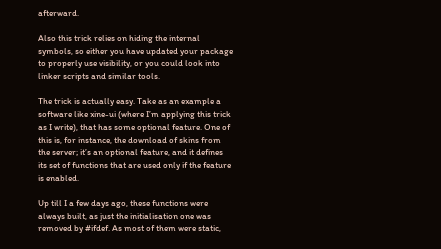afterward.

Also this trick relies on hiding the internal symbols, so either you have updated your package to properly use visibility, or you could look into linker scripts and similar tools.

The trick is actually easy. Take as an example a software like xine-ui (where I’m applying this trick as I write), that has some optional feature. One of this is, for instance, the download of skins from the server; it’s an optional feature, and it defines its set of functions that are used only if the feature is enabled.

Up till I a few days ago, these functions were always built, as just the initialisation one was removed by #ifdef. As most of them were static,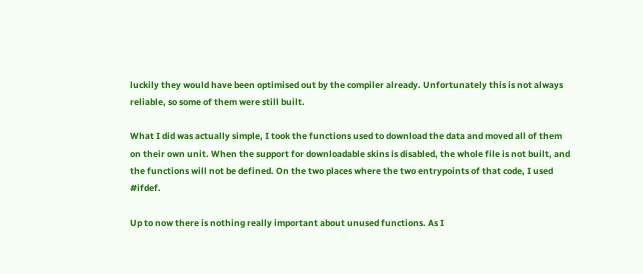luckily they would have been optimised out by the compiler already. Unfortunately this is not always reliable, so some of them were still built.

What I did was actually simple, I took the functions used to download the data and moved all of them on their own unit. When the support for downloadable skins is disabled, the whole file is not built, and the functions will not be defined. On the two places where the two entrypoints of that code, I used #ifdef.

Up to now there is nothing really important about unused functions. As I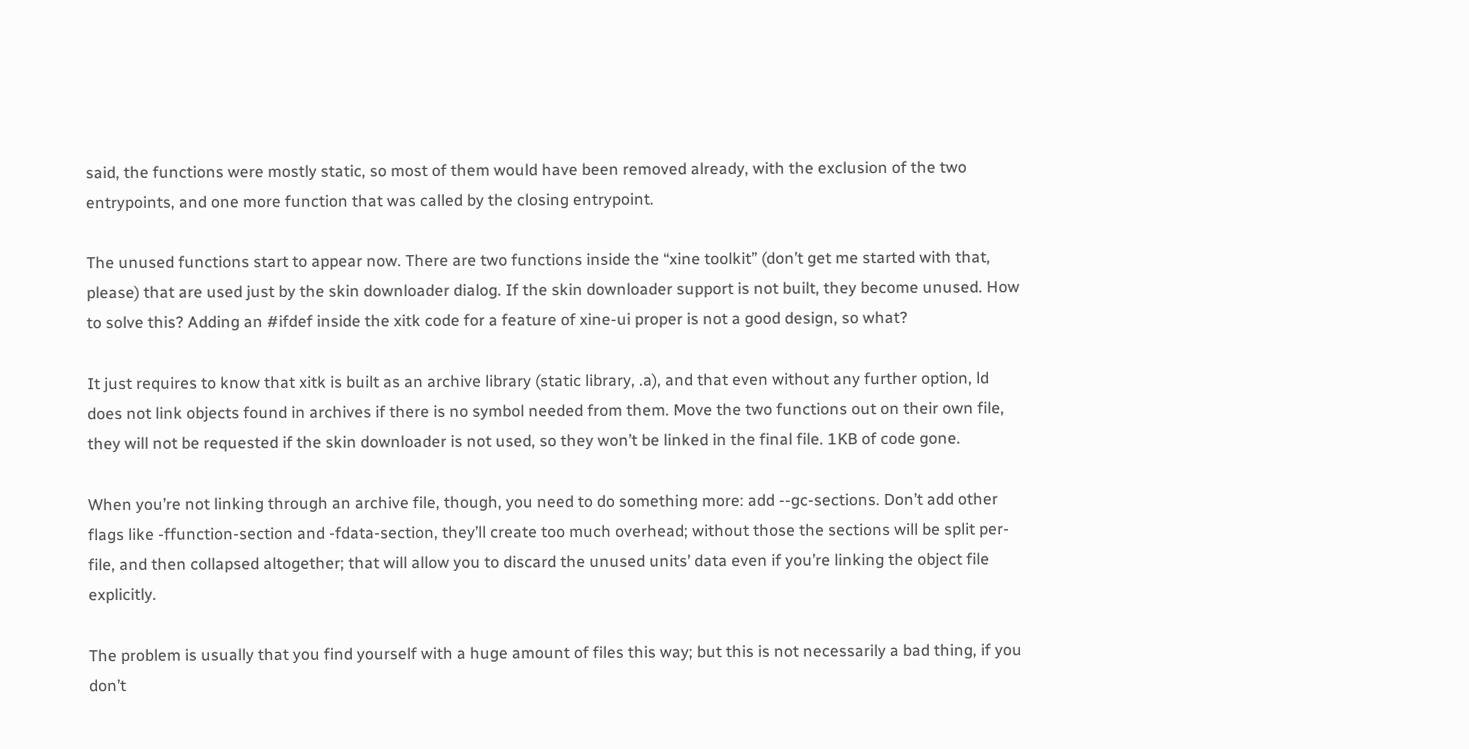said, the functions were mostly static, so most of them would have been removed already, with the exclusion of the two entrypoints, and one more function that was called by the closing entrypoint.

The unused functions start to appear now. There are two functions inside the “xine toolkit” (don’t get me started with that, please) that are used just by the skin downloader dialog. If the skin downloader support is not built, they become unused. How to solve this? Adding an #ifdef inside the xitk code for a feature of xine-ui proper is not a good design, so what?

It just requires to know that xitk is built as an archive library (static library, .a), and that even without any further option, ld does not link objects found in archives if there is no symbol needed from them. Move the two functions out on their own file, they will not be requested if the skin downloader is not used, so they won’t be linked in the final file. 1KB of code gone.

When you’re not linking through an archive file, though, you need to do something more: add --gc-sections. Don’t add other flags like -ffunction-section and -fdata-section, they’ll create too much overhead; without those the sections will be split per-file, and then collapsed altogether; that will allow you to discard the unused units’ data even if you’re linking the object file explicitly.

The problem is usually that you find yourself with a huge amount of files this way; but this is not necessarily a bad thing, if you don’t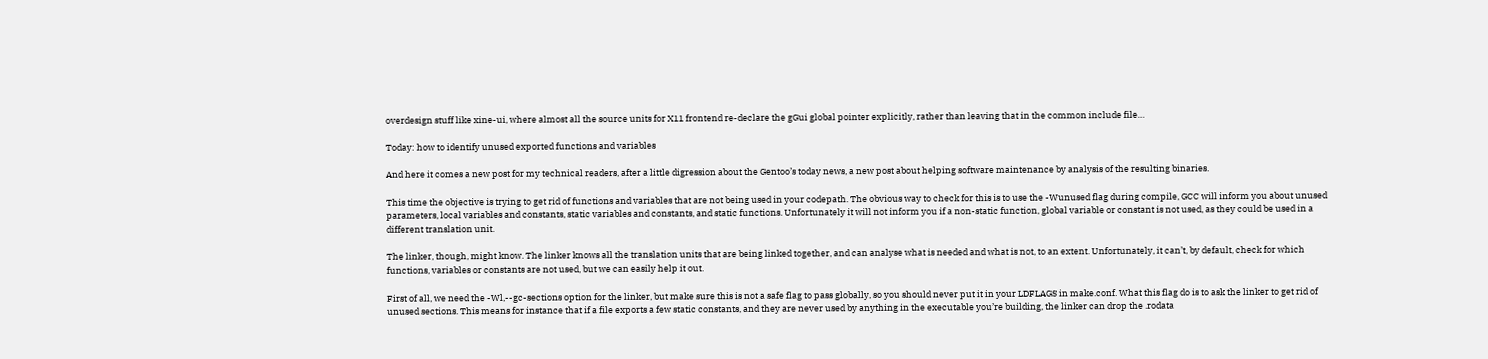overdesign stuff like xine-ui, where almost all the source units for X11 frontend re-declare the gGui global pointer explicitly, rather than leaving that in the common include file…

Today: how to identify unused exported functions and variables

And here it comes a new post for my technical readers, after a little digression about the Gentoo’s today news, a new post about helping software maintenance by analysis of the resulting binaries.

This time the objective is trying to get rid of functions and variables that are not being used in your codepath. The obvious way to check for this is to use the -Wunused flag during compile, GCC will inform you about unused parameters, local variables and constants, static variables and constants, and static functions. Unfortunately it will not inform you if a non-static function, global variable or constant is not used, as they could be used in a different translation unit.

The linker, though, might know. The linker knows all the translation units that are being linked together, and can analyse what is needed and what is not, to an extent. Unfortunately, it can’t, by default, check for which functions, variables or constants are not used, but we can easily help it out.

First of all, we need the -Wl,--gc-sections option for the linker, but make sure this is not a safe flag to pass globally, so you should never put it in your LDFLAGS in make.conf. What this flag do is to ask the linker to get rid of unused sections. This means for instance that if a file exports a few static constants, and they are never used by anything in the executable you’re building, the linker can drop the .rodata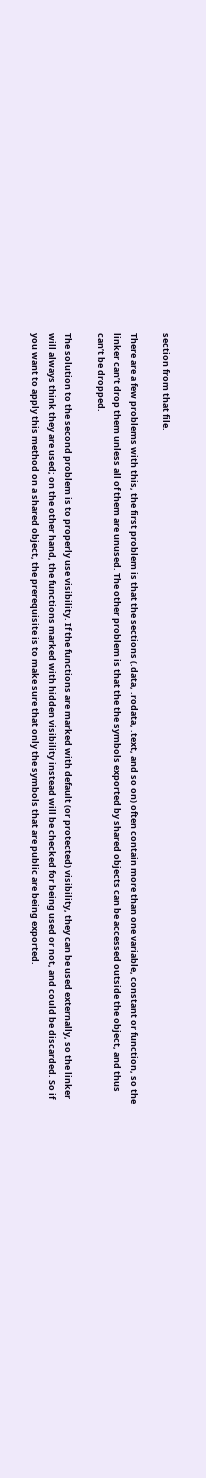section from that file.

There are a few problems with this, the first problem is that the sections (.data, .rodata, .text, and so on) often contain more than one variable, constant or function, so the linker can’t drop them unless all of them are unused. The other problem is that the the symbols exported by shared objects can be accessed outside the object, and thus can’t be dropped.

The solution to the second problem is to properly use visibility. If the functions are marked with default (or protected) visibility, they can be used externally, so the linker will always think they are used; on the other hand, the functions marked with hidden visibility instead will be checked for being used or not, and could be discarded. So if you want to apply this method on a shared object, the prerequisite is to make sure that only the symbols that are public are being exported.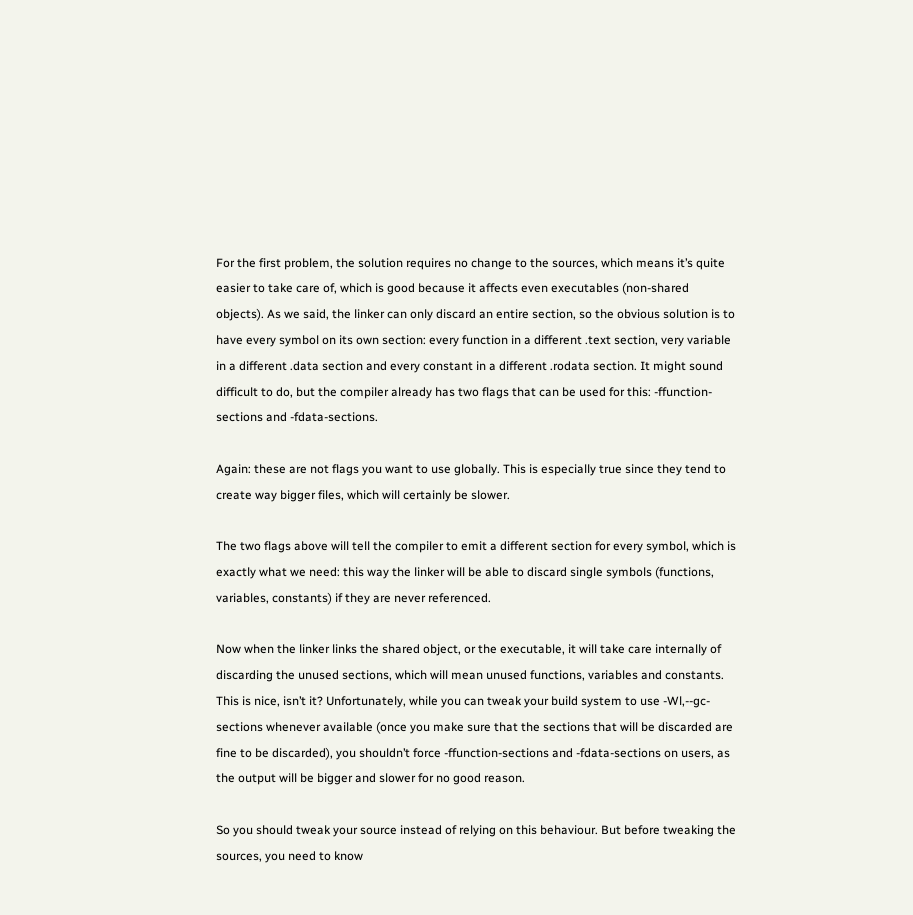For the first problem, the solution requires no change to the sources, which means it’s quite easier to take care of, which is good because it affects even executables (non-shared objects). As we said, the linker can only discard an entire section, so the obvious solution is to have every symbol on its own section: every function in a different .text section, very variable in a different .data section and every constant in a different .rodata section. It might sound difficult to do, but the compiler already has two flags that can be used for this: -ffunction-sections and -fdata-sections.

Again: these are not flags you want to use globally. This is especially true since they tend to create way bigger files, which will certainly be slower.

The two flags above will tell the compiler to emit a different section for every symbol, which is exactly what we need: this way the linker will be able to discard single symbols (functions, variables, constants) if they are never referenced.

Now when the linker links the shared object, or the executable, it will take care internally of discarding the unused sections, which will mean unused functions, variables and constants. This is nice, isn’t it? Unfortunately, while you can tweak your build system to use -Wl,--gc-sections whenever available (once you make sure that the sections that will be discarded are fine to be discarded), you shouldn’t force -ffunction-sections and -fdata-sections on users, as the output will be bigger and slower for no good reason.

So you should tweak your source instead of relying on this behaviour. But before tweaking the sources, you need to know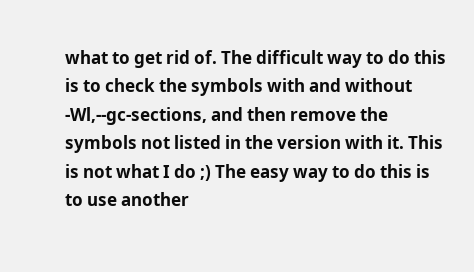what to get rid of. The difficult way to do this is to check the symbols with and without -Wl,--gc-sections, and then remove the symbols not listed in the version with it. This is not what I do ;) The easy way to do this is to use another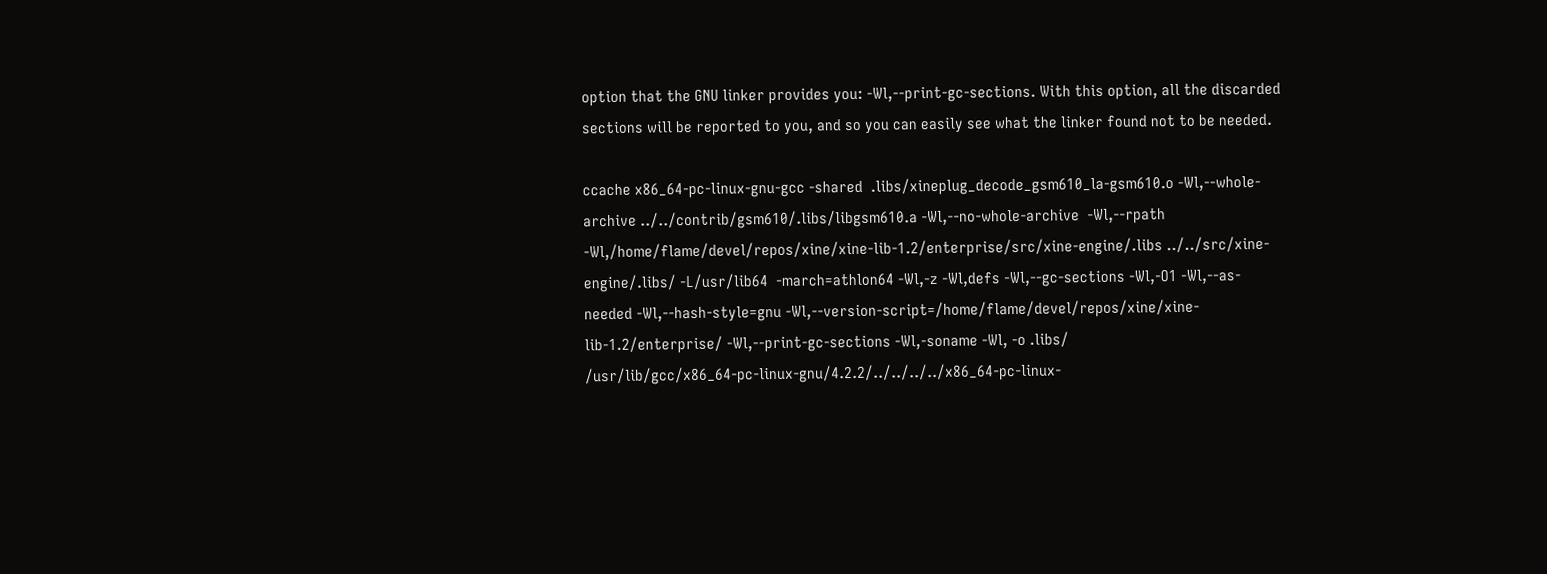option that the GNU linker provides you: -Wl,--print-gc-sections. With this option, all the discarded sections will be reported to you, and so you can easily see what the linker found not to be needed.

ccache x86_64-pc-linux-gnu-gcc -shared  .libs/xineplug_decode_gsm610_la-gsm610.o -Wl,--whole-archive ../../contrib/gsm610/.libs/libgsm610.a -Wl,--no-whole-archive  -Wl,--rpath -Wl,/home/flame/devel/repos/xine/xine-lib-1.2/enterprise/src/xine-engine/.libs ../../src/xine-engine/.libs/ -L/usr/lib64  -march=athlon64 -Wl,-z -Wl,defs -Wl,--gc-sections -Wl,-O1 -Wl,--as-needed -Wl,--hash-style=gnu -Wl,--version-script=/home/flame/devel/repos/xine/xine-lib-1.2/enterprise/ -Wl,--print-gc-sections -Wl,-soname -Wl, -o .libs/
/usr/lib/gcc/x86_64-pc-linux-gnu/4.2.2/../../../../x86_64-pc-linux-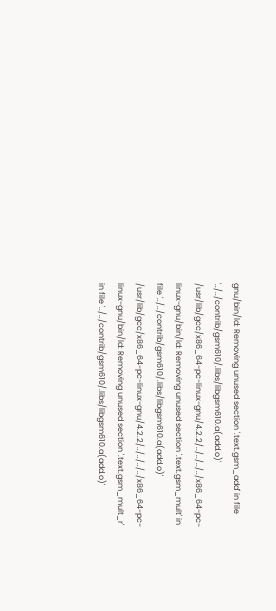gnu/bin/ld: Removing unused section '.text.gsm_add' in file '../../contrib/gsm610/.libs/libgsm610.a(add.o)'
/usr/lib/gcc/x86_64-pc-linux-gnu/4.2.2/../../../../x86_64-pc-linux-gnu/bin/ld: Removing unused section '.text.gsm_mult' in file '../../contrib/gsm610/.libs/libgsm610.a(add.o)'
/usr/lib/gcc/x86_64-pc-linux-gnu/4.2.2/../../../../x86_64-pc-linux-gnu/bin/ld: Removing unused section '.text.gsm_mult_r' in file '../../contrib/gsm610/.libs/libgsm610.a(add.o)'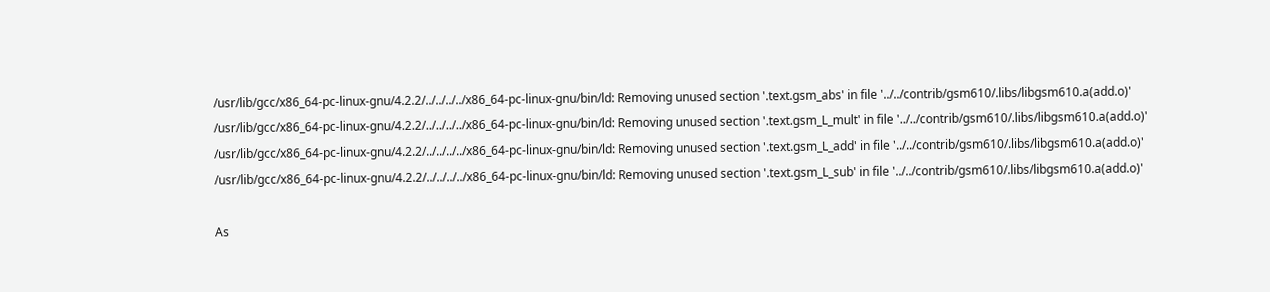/usr/lib/gcc/x86_64-pc-linux-gnu/4.2.2/../../../../x86_64-pc-linux-gnu/bin/ld: Removing unused section '.text.gsm_abs' in file '../../contrib/gsm610/.libs/libgsm610.a(add.o)'
/usr/lib/gcc/x86_64-pc-linux-gnu/4.2.2/../../../../x86_64-pc-linux-gnu/bin/ld: Removing unused section '.text.gsm_L_mult' in file '../../contrib/gsm610/.libs/libgsm610.a(add.o)'
/usr/lib/gcc/x86_64-pc-linux-gnu/4.2.2/../../../../x86_64-pc-linux-gnu/bin/ld: Removing unused section '.text.gsm_L_add' in file '../../contrib/gsm610/.libs/libgsm610.a(add.o)'
/usr/lib/gcc/x86_64-pc-linux-gnu/4.2.2/../../../../x86_64-pc-linux-gnu/bin/ld: Removing unused section '.text.gsm_L_sub' in file '../../contrib/gsm610/.libs/libgsm610.a(add.o)'

As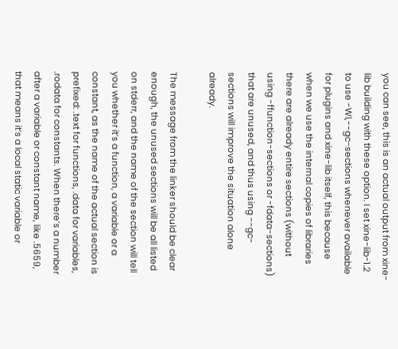you can see, this is an actual output from xine-lib building with these option. I set xine-lib-1.2 to use -Wl,--gc-sections whenever available for plugins and xine-lib itself, this because when we use the internal copies of libraries there are already entire sections (without using -ffunction-sections or -fdata-sections) that are unused, and thus using --gc-sections will improve the situation alone already.

The message from the linker should be clear enough, the unused sections will be all listed on stderr, and the name of the section will tell you whether it’s a function, a variable or a constant, as the name of the actual section is prefixed: .text for functions, .data for variables, .rodata for constants. When there’s a number after a variable or constant name, like .5659, that means it’s a local static variable or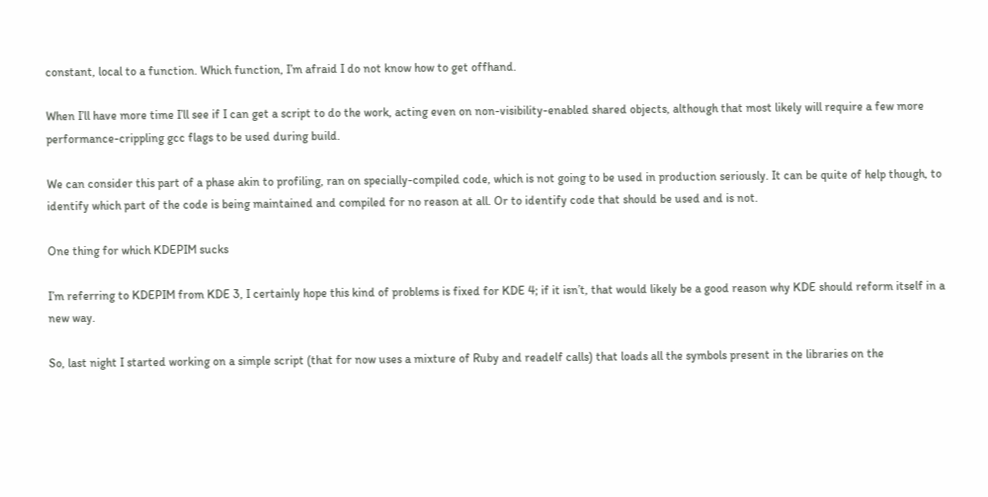constant, local to a function. Which function, I’m afraid I do not know how to get offhand.

When I’ll have more time I’ll see if I can get a script to do the work, acting even on non-visibility-enabled shared objects, although that most likely will require a few more performance-crippling gcc flags to be used during build.

We can consider this part of a phase akin to profiling, ran on specially-compiled code, which is not going to be used in production seriously. It can be quite of help though, to identify which part of the code is being maintained and compiled for no reason at all. Or to identify code that should be used and is not.

One thing for which KDEPIM sucks

I’m referring to KDEPIM from KDE 3, I certainly hope this kind of problems is fixed for KDE 4; if it isn’t, that would likely be a good reason why KDE should reform itself in a new way.

So, last night I started working on a simple script (that for now uses a mixture of Ruby and readelf calls) that loads all the symbols present in the libraries on the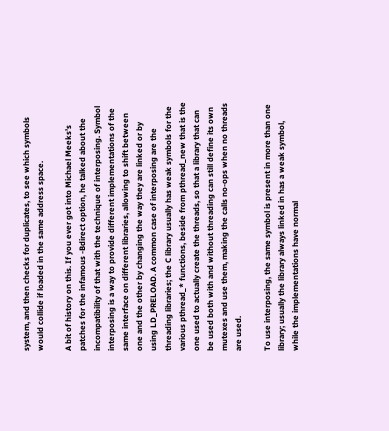system, and then checks for duplicates, to see which symbols would collide if loaded in the same address space.

A bit of history on this. If you ever got into Michael Meeks’s patches for the infamous -Bdirect option, he talked about the incompatibility of that with the technique of interposing. Symbol interposing is a way to provide different implementations of the same interface on different libraries, allowing to shift between one and the other by changing the way they are linked or by using LD_PRELOAD. A common case of interposing are the threading libraries; the C library usually has weak symbols for the various pthread_* functions, beside from pthread_new that is the one used to actually create the threads, so that a library that can be used both with and without threading can still define its own mutexes and use them, making the calls no-ops when no threads are used.

To use interposing, the same symbol is present in more than one library; usually the library always linked in has a weak symbol, while the implementations have normal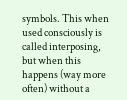symbols. This when used consciously is called interposing, but when this happens (way more often) without a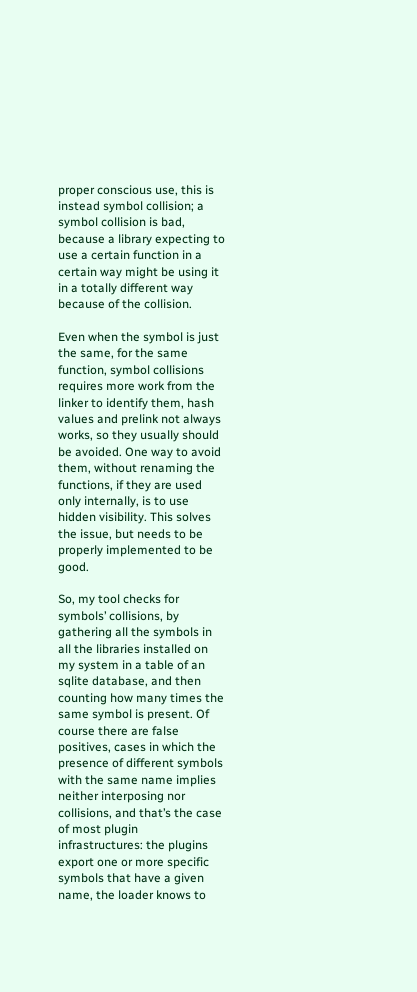proper conscious use, this is instead symbol collision; a symbol collision is bad, because a library expecting to use a certain function in a certain way might be using it in a totally different way because of the collision.

Even when the symbol is just the same, for the same function, symbol collisions requires more work from the linker to identify them, hash values and prelink not always works, so they usually should be avoided. One way to avoid them, without renaming the functions, if they are used only internally, is to use hidden visibility. This solves the issue, but needs to be properly implemented to be good.

So, my tool checks for symbols’ collisions, by gathering all the symbols in all the libraries installed on my system in a table of an sqlite database, and then counting how many times the same symbol is present. Of course there are false positives, cases in which the presence of different symbols with the same name implies neither interposing nor collisions, and that’s the case of most plugin infrastructures: the plugins export one or more specific symbols that have a given name, the loader knows to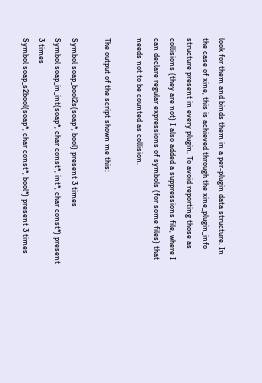look for them and binds them in a per-plugin data structure. In the case of xine, this is achieved through the xine_plugin_info structure present in every plugin. To avoid reporting those as collisions (they are not) I also added a suppressions file, where I can declare regular expressions of symbols (for some files) that needs not to be counted as collision.

The output of the script shown me this:

Symbol soap_bool2s(soap*, bool) present 3 times
Symbol soap_in_int(soap*, char const*, int*, char const*) present 3 times
Symbol soap_s2bool(soap*, char const*, bool*) present 3 times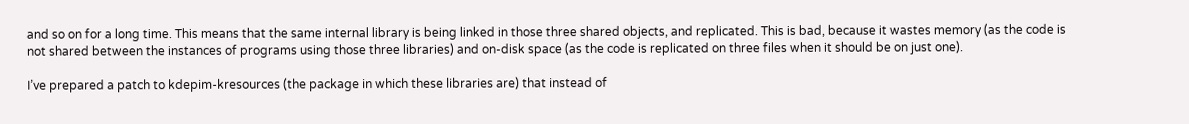and so on for a long time. This means that the same internal library is being linked in those three shared objects, and replicated. This is bad, because it wastes memory (as the code is not shared between the instances of programs using those three libraries) and on-disk space (as the code is replicated on three files when it should be on just one).

I’ve prepared a patch to kdepim-kresources (the package in which these libraries are) that instead of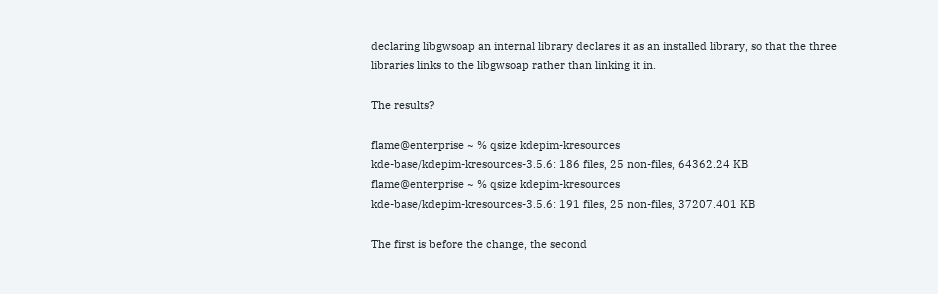declaring libgwsoap an internal library declares it as an installed library, so that the three libraries links to the libgwsoap rather than linking it in.

The results?

flame@enterprise ~ % qsize kdepim-kresources
kde-base/kdepim-kresources-3.5.6: 186 files, 25 non-files, 64362.24 KB
flame@enterprise ~ % qsize kdepim-kresources
kde-base/kdepim-kresources-3.5.6: 191 files, 25 non-files, 37207.401 KB

The first is before the change, the second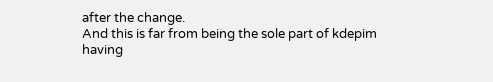after the change.
And this is far from being the sole part of kdepim having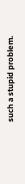such a stupid problem.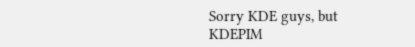Sorry KDE guys, but KDEPIM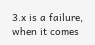3.x is a failure, when it comes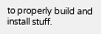to properly build and install stuff.